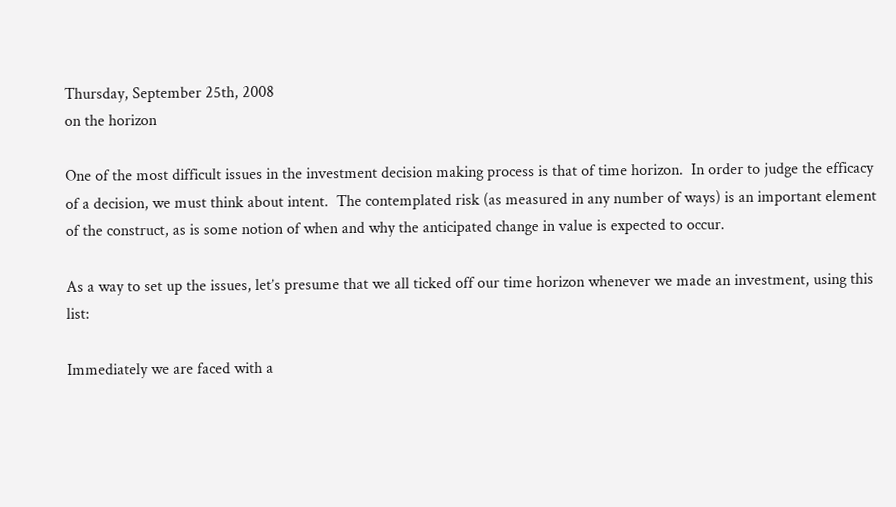Thursday, September 25th, 2008
on the horizon

One of the most difficult issues in the investment decision making process is that of time horizon.  In order to judge the efficacy of a decision, we must think about intent.  The contemplated risk (as measured in any number of ways) is an important element of the construct, as is some notion of when and why the anticipated change in value is expected to occur.

As a way to set up the issues, let’s presume that we all ticked off our time horizon whenever we made an investment, using this list:

Immediately we are faced with a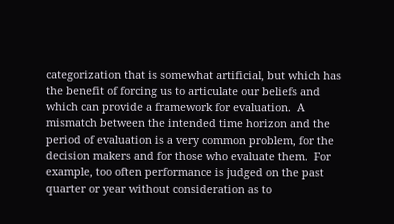categorization that is somewhat artificial, but which has the benefit of forcing us to articulate our beliefs and which can provide a framework for evaluation.  A mismatch between the intended time horizon and the period of evaluation is a very common problem, for the decision makers and for those who evaluate them.  For example, too often performance is judged on the past quarter or year without consideration as to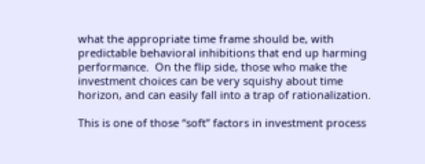what the appropriate time frame should be, with predictable behavioral inhibitions that end up harming performance.  On the flip side, those who make the investment choices can be very squishy about time horizon, and can easily fall into a trap of rationalization.

This is one of those “soft” factors in investment process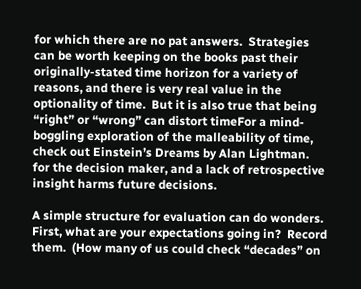for which there are no pat answers.  Strategies can be worth keeping on the books past their originally-stated time horizon for a variety of reasons, and there is very real value in the optionality of time.  But it is also true that being “right” or “wrong” can distort timeFor a mind-boggling exploration of the malleability of time, check out Einstein’s Dreams by Alan Lightman. for the decision maker, and a lack of retrospective insight harms future decisions.

A simple structure for evaluation can do wonders.  First, what are your expectations going in?  Record them.  (How many of us could check “decades” on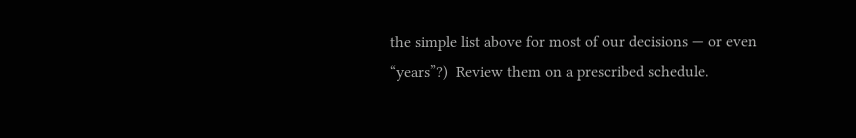the simple list above for most of our decisions — or even “years”?)  Review them on a prescribed schedule.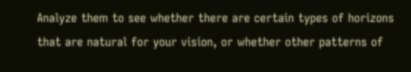Analyze them to see whether there are certain types of horizons that are natural for your vision, or whether other patterns of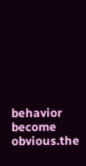behavior become obvious.the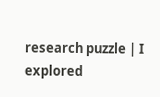research puzzle | I explored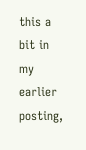this a bit in my earlier posting,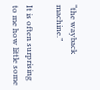“the wayback machine.”

It is often surprising to me how little some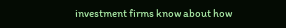investment firms know about how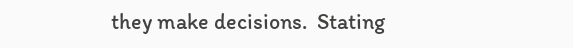they make decisions.  Stating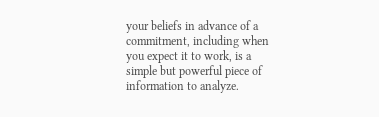your beliefs in advance of a commitment, including when you expect it to work, is a simple but powerful piece of information to analyze.